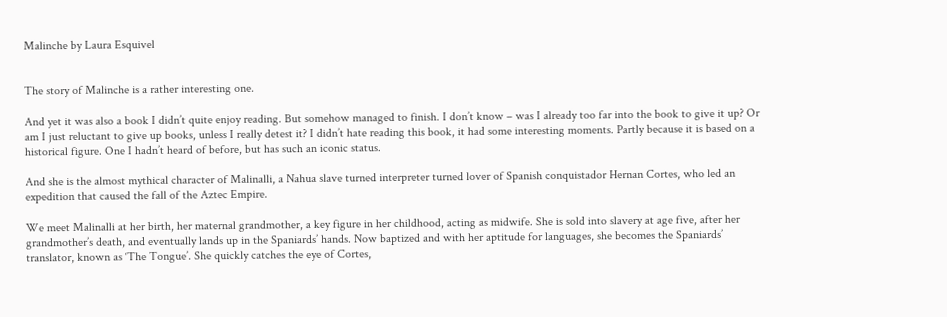Malinche by Laura Esquivel


The story of Malinche is a rather interesting one.

And yet it was also a book I didn’t quite enjoy reading. But somehow managed to finish. I don’t know – was I already too far into the book to give it up? Or am I just reluctant to give up books, unless I really detest it? I didn’t hate reading this book, it had some interesting moments. Partly because it is based on a historical figure. One I hadn’t heard of before, but has such an iconic status.

And she is the almost mythical character of Malinalli, a Nahua slave turned interpreter turned lover of Spanish conquistador Hernan Cortes, who led an expedition that caused the fall of the Aztec Empire.

We meet Malinalli at her birth, her maternal grandmother, a key figure in her childhood, acting as midwife. She is sold into slavery at age five, after her grandmother’s death, and eventually lands up in the Spaniards’ hands. Now baptized and with her aptitude for languages, she becomes the Spaniards’ translator, known as ‘The Tongue’. She quickly catches the eye of Cortes,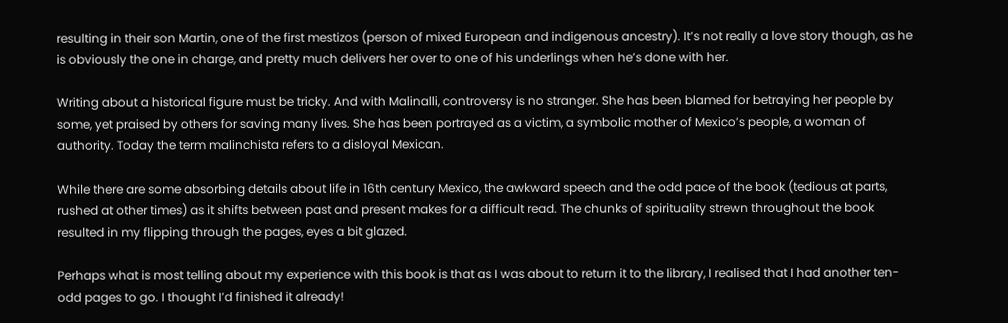resulting in their son Martin, one of the first mestizos (person of mixed European and indigenous ancestry). It’s not really a love story though, as he is obviously the one in charge, and pretty much delivers her over to one of his underlings when he’s done with her.

Writing about a historical figure must be tricky. And with Malinalli, controversy is no stranger. She has been blamed for betraying her people by some, yet praised by others for saving many lives. She has been portrayed as a victim, a symbolic mother of Mexico’s people, a woman of authority. Today the term malinchista refers to a disloyal Mexican.

While there are some absorbing details about life in 16th century Mexico, the awkward speech and the odd pace of the book (tedious at parts, rushed at other times) as it shifts between past and present makes for a difficult read. The chunks of spirituality strewn throughout the book resulted in my flipping through the pages, eyes a bit glazed.

Perhaps what is most telling about my experience with this book is that as I was about to return it to the library, I realised that I had another ten-odd pages to go. I thought I’d finished it already!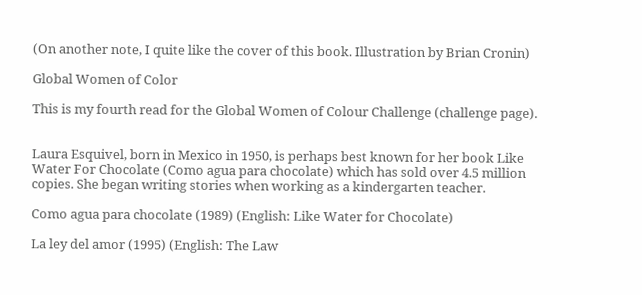(On another note, I quite like the cover of this book. Illustration by Brian Cronin)

Global Women of Color

This is my fourth read for the Global Women of Colour Challenge (challenge page).


Laura Esquivel, born in Mexico in 1950, is perhaps best known for her book Like Water For Chocolate (Como agua para chocolate) which has sold over 4.5 million copies. She began writing stories when working as a kindergarten teacher.

Como agua para chocolate (1989) (English: Like Water for Chocolate)

La ley del amor (1995) (English: The Law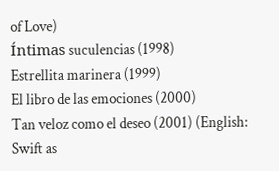of Love)
Íntimas suculencias (1998)
Estrellita marinera (1999)
El libro de las emociones (2000)
Tan veloz como el deseo (2001) (English: Swift as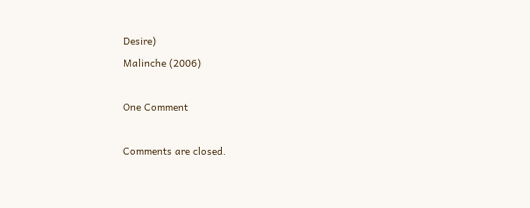Desire)
Malinche (2006)

One Comment

Comments are closed.